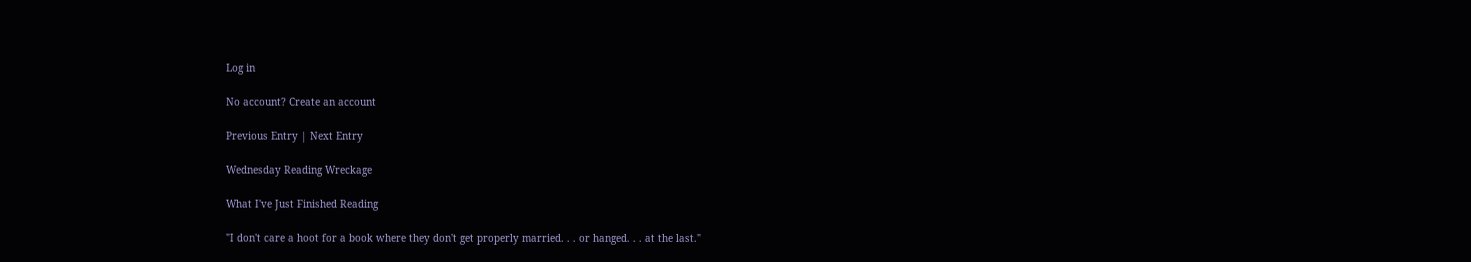Log in

No account? Create an account

Previous Entry | Next Entry

Wednesday Reading Wreckage

What I've Just Finished Reading

"I don't care a hoot for a book where they don't get properly married. . . or hanged. . . at the last."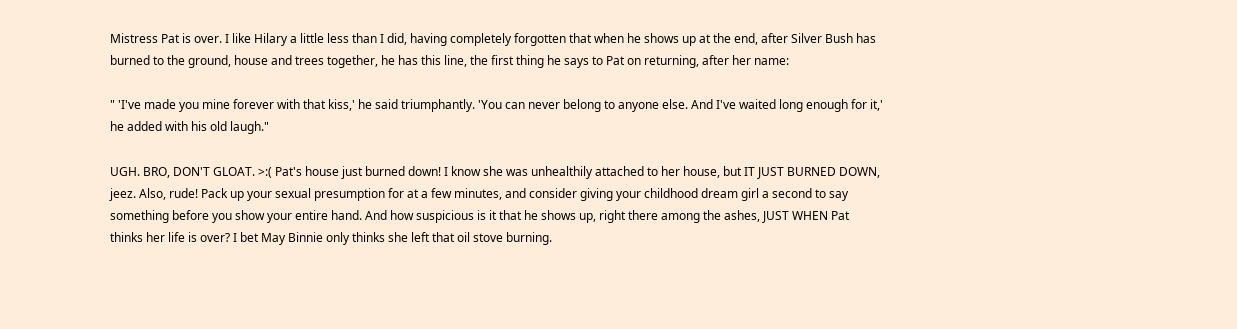Mistress Pat is over. I like Hilary a little less than I did, having completely forgotten that when he shows up at the end, after Silver Bush has burned to the ground, house and trees together, he has this line, the first thing he says to Pat on returning, after her name:

" 'I've made you mine forever with that kiss,' he said triumphantly. 'You can never belong to anyone else. And I've waited long enough for it,' he added with his old laugh."

UGH. BRO, DON'T GLOAT. >:( Pat's house just burned down! I know she was unhealthily attached to her house, but IT JUST BURNED DOWN, jeez. Also, rude! Pack up your sexual presumption for at a few minutes, and consider giving your childhood dream girl a second to say something before you show your entire hand. And how suspicious is it that he shows up, right there among the ashes, JUST WHEN Pat thinks her life is over? I bet May Binnie only thinks she left that oil stove burning.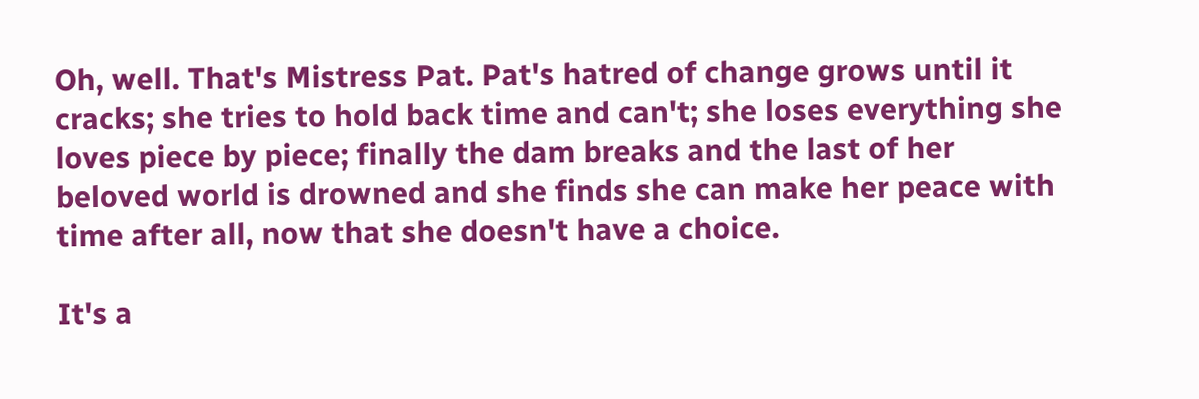Oh, well. That's Mistress Pat. Pat's hatred of change grows until it cracks; she tries to hold back time and can't; she loses everything she loves piece by piece; finally the dam breaks and the last of her beloved world is drowned and she finds she can make her peace with time after all, now that she doesn't have a choice.

It's a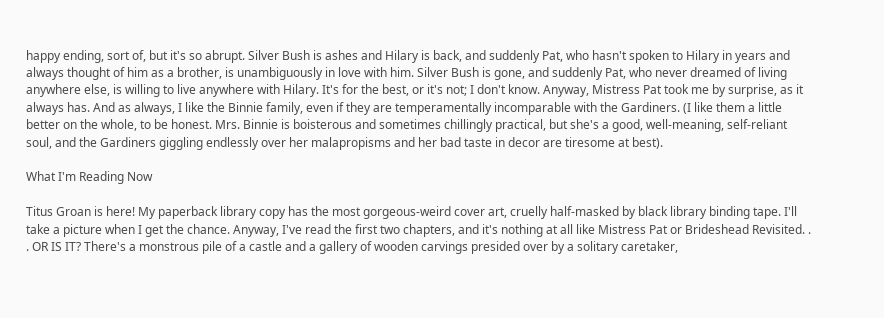happy ending, sort of, but it's so abrupt. Silver Bush is ashes and Hilary is back, and suddenly Pat, who hasn't spoken to Hilary in years and always thought of him as a brother, is unambiguously in love with him. Silver Bush is gone, and suddenly Pat, who never dreamed of living anywhere else, is willing to live anywhere with Hilary. It's for the best, or it's not; I don't know. Anyway, Mistress Pat took me by surprise, as it always has. And as always, I like the Binnie family, even if they are temperamentally incomparable with the Gardiners. (I like them a little better on the whole, to be honest. Mrs. Binnie is boisterous and sometimes chillingly practical, but she's a good, well-meaning, self-reliant soul, and the Gardiners giggling endlessly over her malapropisms and her bad taste in decor are tiresome at best).

What I'm Reading Now

Titus Groan is here! My paperback library copy has the most gorgeous-weird cover art, cruelly half-masked by black library binding tape. I'll take a picture when I get the chance. Anyway, I've read the first two chapters, and it's nothing at all like Mistress Pat or Brideshead Revisited. . . OR IS IT? There's a monstrous pile of a castle and a gallery of wooden carvings presided over by a solitary caretaker,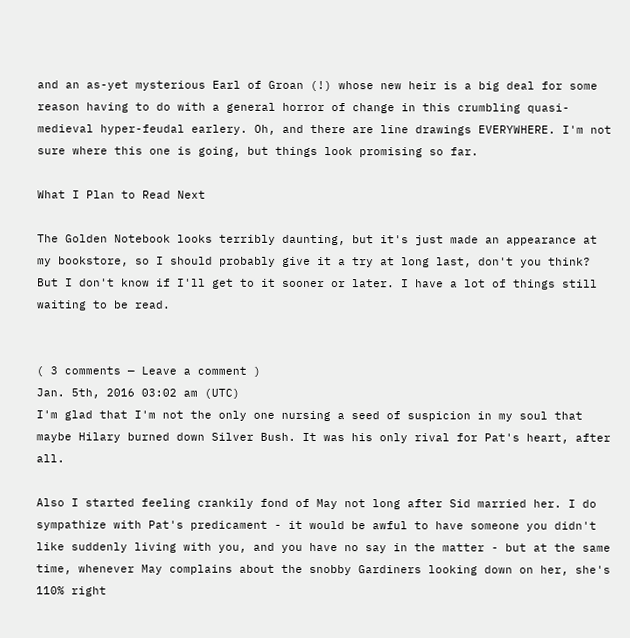and an as-yet mysterious Earl of Groan (!) whose new heir is a big deal for some reason having to do with a general horror of change in this crumbling quasi-medieval hyper-feudal earlery. Oh, and there are line drawings EVERYWHERE. I'm not sure where this one is going, but things look promising so far.

What I Plan to Read Next

The Golden Notebook looks terribly daunting, but it's just made an appearance at my bookstore, so I should probably give it a try at long last, don't you think? But I don't know if I'll get to it sooner or later. I have a lot of things still waiting to be read.


( 3 comments — Leave a comment )
Jan. 5th, 2016 03:02 am (UTC)
I'm glad that I'm not the only one nursing a seed of suspicion in my soul that maybe Hilary burned down Silver Bush. It was his only rival for Pat's heart, after all.

Also I started feeling crankily fond of May not long after Sid married her. I do sympathize with Pat's predicament - it would be awful to have someone you didn't like suddenly living with you, and you have no say in the matter - but at the same time, whenever May complains about the snobby Gardiners looking down on her, she's 110% right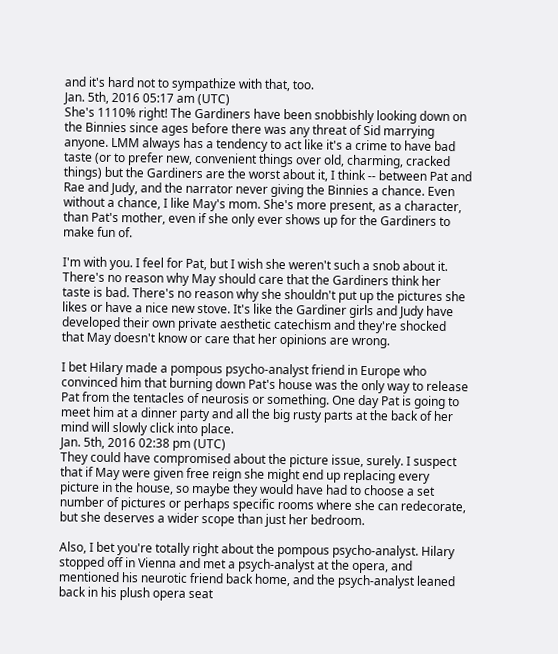and it's hard not to sympathize with that, too.
Jan. 5th, 2016 05:17 am (UTC)
She's 1110% right! The Gardiners have been snobbishly looking down on the Binnies since ages before there was any threat of Sid marrying anyone. LMM always has a tendency to act like it's a crime to have bad taste (or to prefer new, convenient things over old, charming, cracked things) but the Gardiners are the worst about it, I think -- between Pat and Rae and Judy, and the narrator never giving the Binnies a chance. Even without a chance, I like May's mom. She's more present, as a character, than Pat's mother, even if she only ever shows up for the Gardiners to make fun of.

I'm with you. I feel for Pat, but I wish she weren't such a snob about it. There's no reason why May should care that the Gardiners think her taste is bad. There's no reason why she shouldn't put up the pictures she likes or have a nice new stove. It's like the Gardiner girls and Judy have developed their own private aesthetic catechism and they're shocked that May doesn't know or care that her opinions are wrong.

I bet Hilary made a pompous psycho-analyst friend in Europe who convinced him that burning down Pat's house was the only way to release Pat from the tentacles of neurosis or something. One day Pat is going to meet him at a dinner party and all the big rusty parts at the back of her mind will slowly click into place.
Jan. 5th, 2016 02:38 pm (UTC)
They could have compromised about the picture issue, surely. I suspect that if May were given free reign she might end up replacing every picture in the house, so maybe they would have had to choose a set number of pictures or perhaps specific rooms where she can redecorate, but she deserves a wider scope than just her bedroom.

Also, I bet you're totally right about the pompous psycho-analyst. Hilary stopped off in Vienna and met a psych-analyst at the opera, and mentioned his neurotic friend back home, and the psych-analyst leaned back in his plush opera seat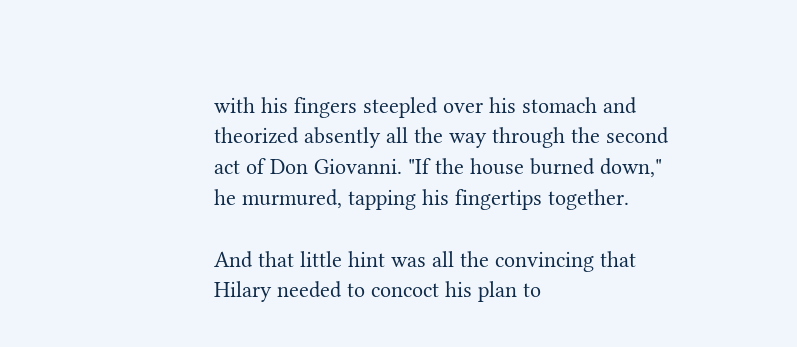with his fingers steepled over his stomach and theorized absently all the way through the second act of Don Giovanni. "If the house burned down," he murmured, tapping his fingertips together.

And that little hint was all the convincing that Hilary needed to concoct his plan to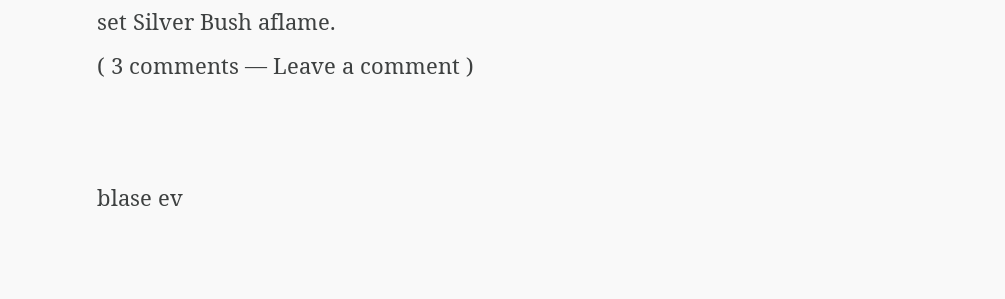set Silver Bush aflame.
( 3 comments — Leave a comment )


blase ev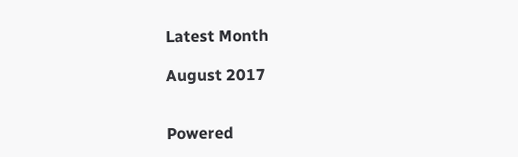Latest Month

August 2017


Powered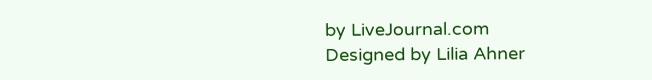by LiveJournal.com
Designed by Lilia Ahner